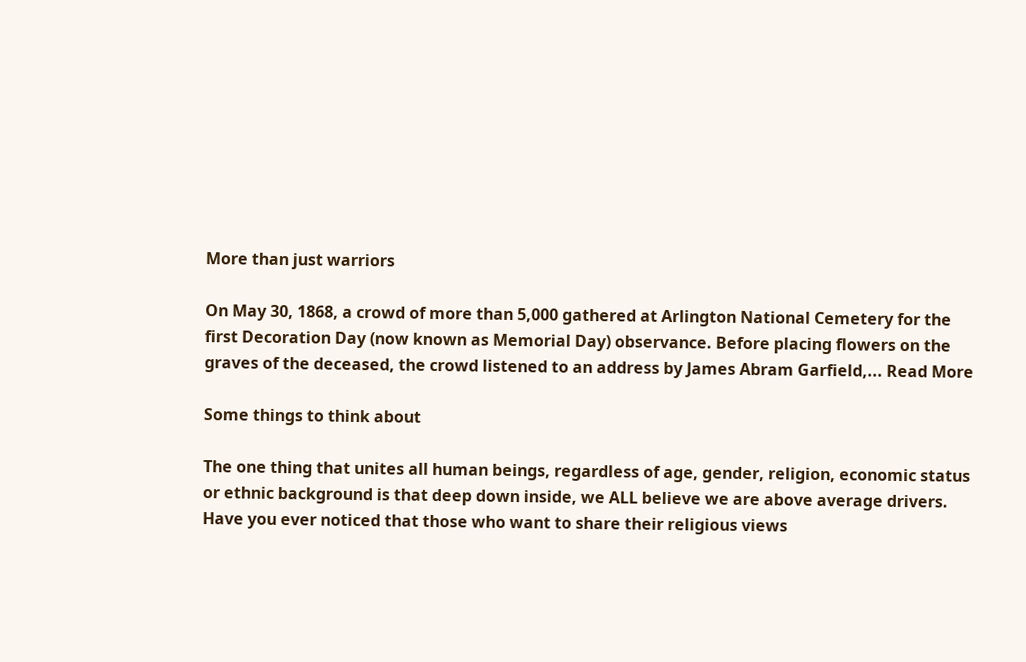More than just warriors

On May 30, 1868, a crowd of more than 5,000 gathered at Arlington National Cemetery for the first Decoration Day (now known as Memorial Day) observance. Before placing flowers on the graves of the deceased, the crowd listened to an address by James Abram Garfield,... Read More

Some things to think about

The one thing that unites all human beings, regardless of age, gender, religion, economic status or ethnic background is that deep down inside, we ALL believe we are above average drivers. Have you ever noticed that those who want to share their religious views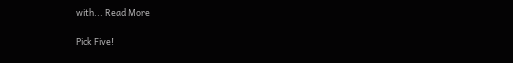with... Read More

Pick Five!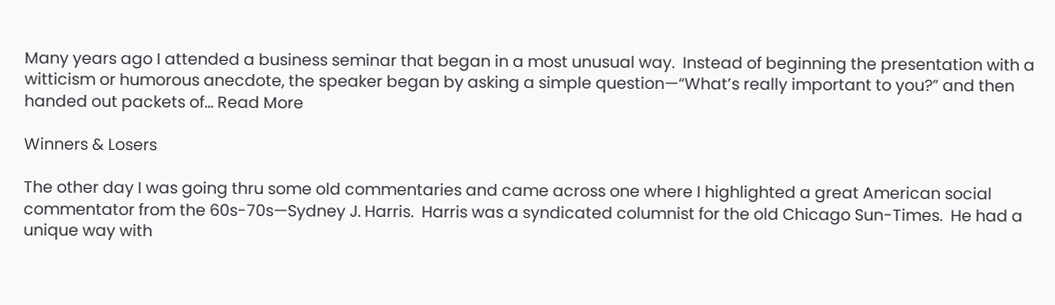Many years ago I attended a business seminar that began in a most unusual way.  Instead of beginning the presentation with a witticism or humorous anecdote, the speaker began by asking a simple question—“What’s really important to you?” and then handed out packets of... Read More

Winners & Losers

The other day I was going thru some old commentaries and came across one where I highlighted a great American social commentator from the 60s-70s—Sydney J. Harris.  Harris was a syndicated columnist for the old Chicago Sun-Times.  He had a unique way with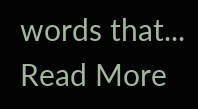words that... Read More